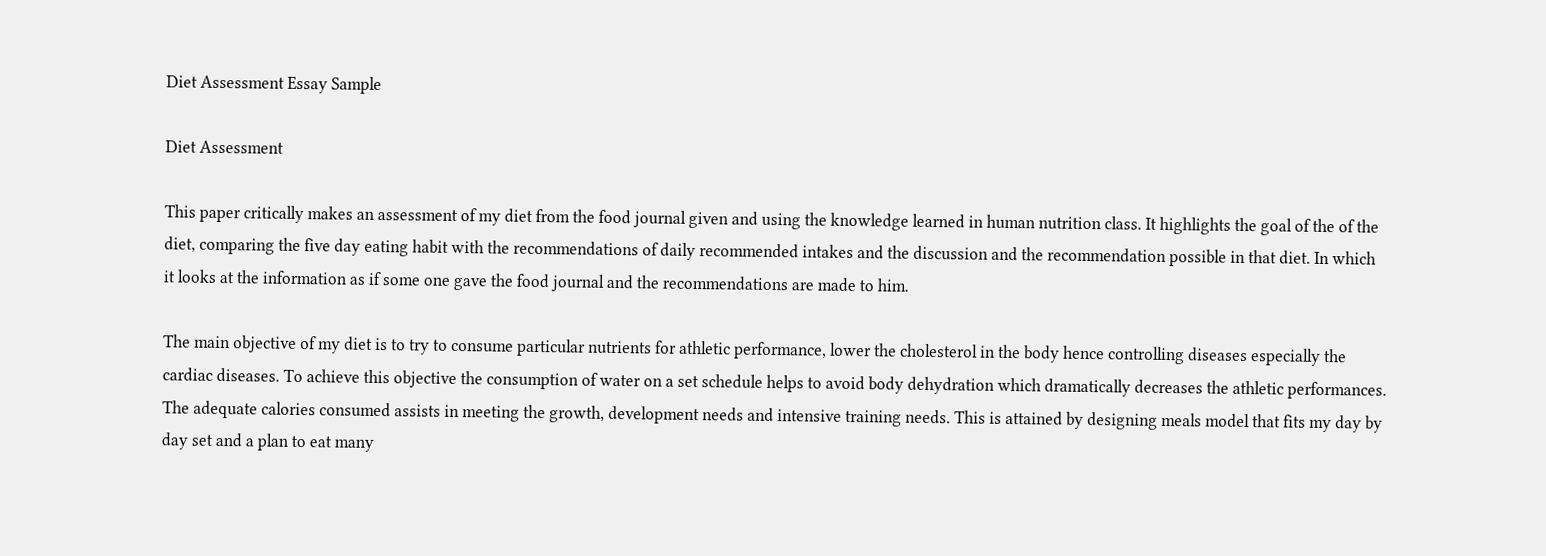Diet Assessment Essay Sample

Diet Assessment

This paper critically makes an assessment of my diet from the food journal given and using the knowledge learned in human nutrition class. It highlights the goal of the of the diet, comparing the five day eating habit with the recommendations of daily recommended intakes and the discussion and the recommendation possible in that diet. In which it looks at the information as if some one gave the food journal and the recommendations are made to him.

The main objective of my diet is to try to consume particular nutrients for athletic performance, lower the cholesterol in the body hence controlling diseases especially the cardiac diseases. To achieve this objective the consumption of water on a set schedule helps to avoid body dehydration which dramatically decreases the athletic performances. The adequate calories consumed assists in meeting the growth, development needs and intensive training needs. This is attained by designing meals model that fits my day by day set and a plan to eat many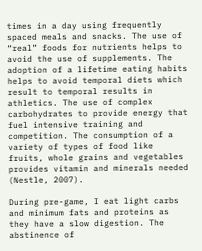times in a day using frequently spaced meals and snacks. The use of “real” foods for nutrients helps to avoid the use of supplements. The adoption of a lifetime eating habits helps to avoid temporal diets which result to temporal results in athletics. The use of complex carbohydrates to provide energy that fuel intensive training and competition. The consumption of a variety of types of food like fruits, whole grains and vegetables provides vitamin and minerals needed (Nestle, 2007).

During pre-game, I eat light carbs and minimum fats and proteins as they have a slow digestion. The abstinence of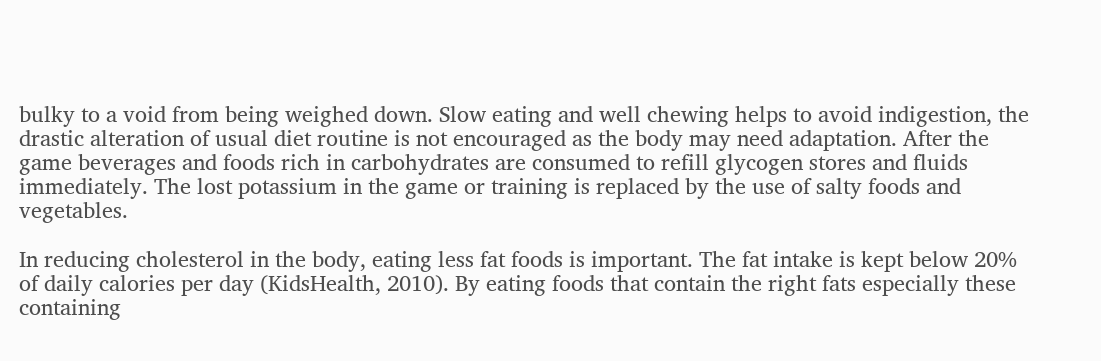bulky to a void from being weighed down. Slow eating and well chewing helps to avoid indigestion, the drastic alteration of usual diet routine is not encouraged as the body may need adaptation. After the game beverages and foods rich in carbohydrates are consumed to refill glycogen stores and fluids immediately. The lost potassium in the game or training is replaced by the use of salty foods and vegetables.

In reducing cholesterol in the body, eating less fat foods is important. The fat intake is kept below 20% of daily calories per day (KidsHealth, 2010). By eating foods that contain the right fats especially these containing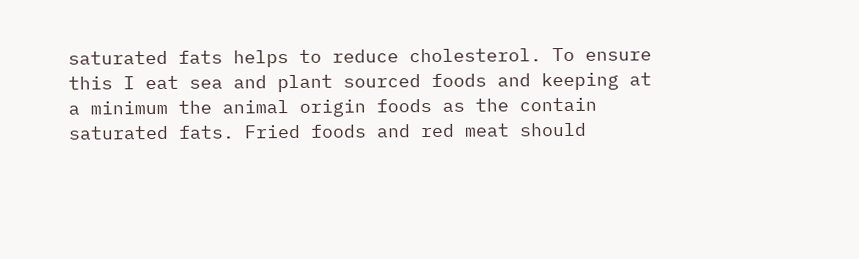saturated fats helps to reduce cholesterol. To ensure this I eat sea and plant sourced foods and keeping at a minimum the animal origin foods as the contain saturated fats. Fried foods and red meat should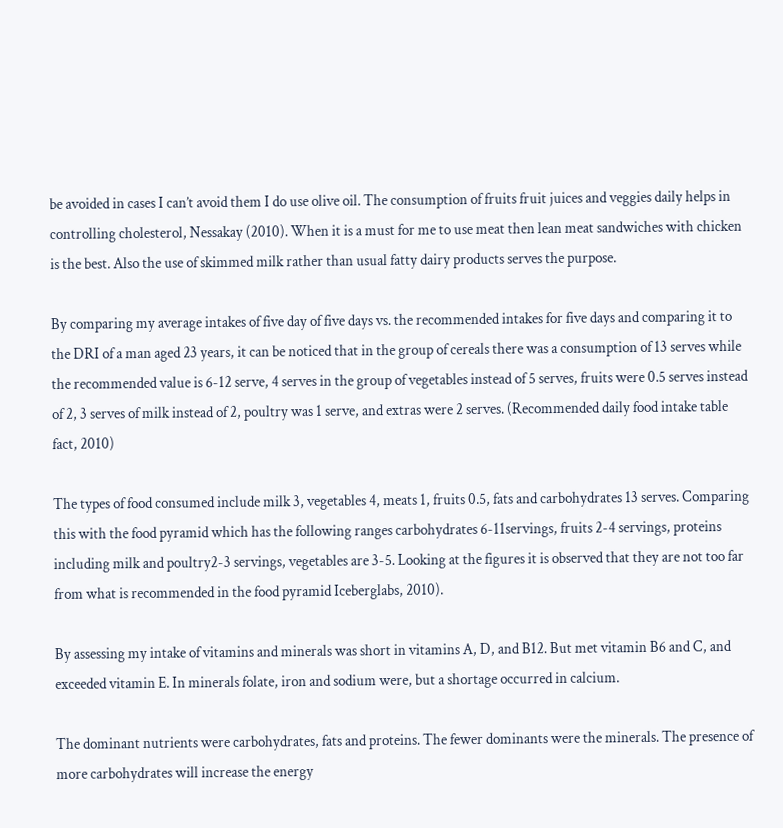be avoided in cases I can’t avoid them I do use olive oil. The consumption of fruits fruit juices and veggies daily helps in controlling cholesterol, Nessakay (2010). When it is a must for me to use meat then lean meat sandwiches with chicken is the best. Also the use of skimmed milk rather than usual fatty dairy products serves the purpose.

By comparing my average intakes of five day of five days vs. the recommended intakes for five days and comparing it to the DRI of a man aged 23 years, it can be noticed that in the group of cereals there was a consumption of 13 serves while the recommended value is 6-12 serve, 4 serves in the group of vegetables instead of 5 serves, fruits were 0.5 serves instead of 2, 3 serves of milk instead of 2, poultry was 1 serve, and extras were 2 serves. (Recommended daily food intake table fact, 2010)

The types of food consumed include milk 3, vegetables 4, meats 1, fruits 0.5, fats and carbohydrates 13 serves. Comparing this with the food pyramid which has the following ranges carbohydrates 6-11servings, fruits 2-4 servings, proteins including milk and poultry2-3 servings, vegetables are 3-5. Looking at the figures it is observed that they are not too far from what is recommended in the food pyramid Iceberglabs, 2010).

By assessing my intake of vitamins and minerals was short in vitamins A, D, and B12. But met vitamin B6 and C, and exceeded vitamin E. In minerals folate, iron and sodium were, but a shortage occurred in calcium.

The dominant nutrients were carbohydrates, fats and proteins. The fewer dominants were the minerals. The presence of more carbohydrates will increase the energy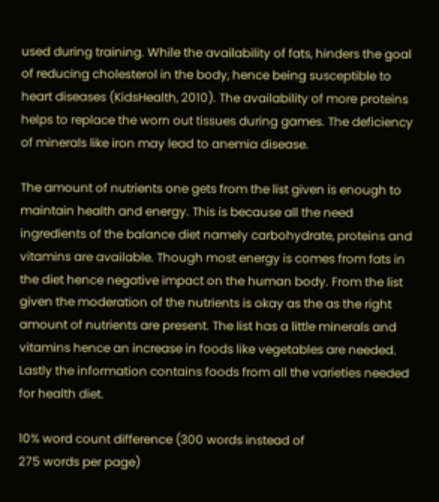used during training. While the availability of fats, hinders the goal of reducing cholesterol in the body, hence being susceptible to heart diseases (KidsHealth, 2010). The availability of more proteins helps to replace the worn out tissues during games. The deficiency of minerals like iron may lead to anemia disease.

The amount of nutrients one gets from the list given is enough to maintain health and energy. This is because all the need ingredients of the balance diet namely carbohydrate, proteins and vitamins are available. Though most energy is comes from fats in the diet hence negative impact on the human body. From the list given the moderation of the nutrients is okay as the as the right amount of nutrients are present. The list has a little minerals and vitamins hence an increase in foods like vegetables are needed. Lastly the information contains foods from all the varieties needed for health diet.

10% word count difference (300 words instead of
275 words per page)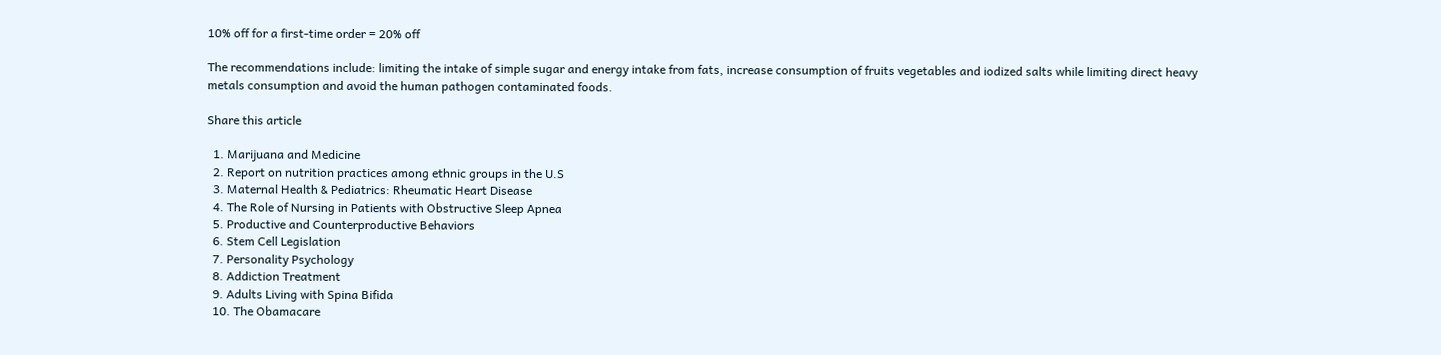10% off for a first-time order = 20% off

The recommendations include: limiting the intake of simple sugar and energy intake from fats, increase consumption of fruits vegetables and iodized salts while limiting direct heavy metals consumption and avoid the human pathogen contaminated foods.

Share this article

  1. Marijuana and Medicine
  2. Report on nutrition practices among ethnic groups in the U.S
  3. Maternal Health & Pediatrics: Rheumatic Heart Disease
  4. The Role of Nursing in Patients with Obstructive Sleep Apnea
  5. Productive and Counterproductive Behaviors
  6. Stem Cell Legislation
  7. Personality Psychology
  8. Addiction Treatment
  9. Adults Living with Spina Bifida
  10. The Obamacare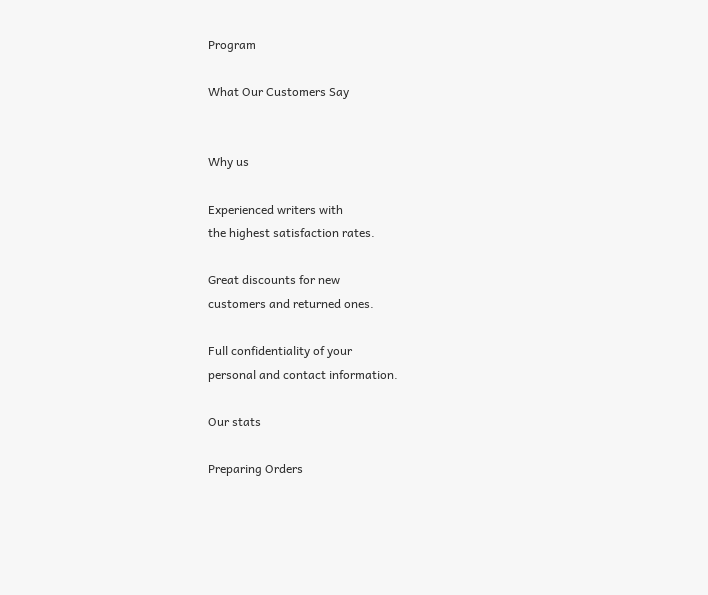Program

What Our Customers Say


Why us

Experienced writers with
the highest satisfaction rates.

Great discounts for new
customers and returned ones.

Full confidentiality of your
personal and contact information.

Our stats

Preparing Orders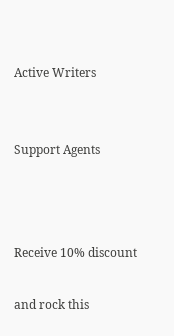Active Writers


Support Agents



Receive 10% discount

and rock this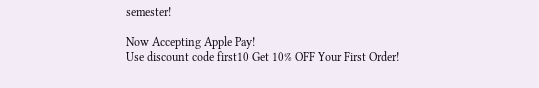semester!

Now Accepting Apple Pay!
Use discount code first10 Get 10% OFF Your First Order!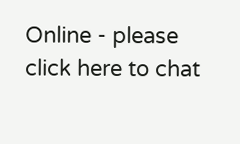Online - please click here to chat